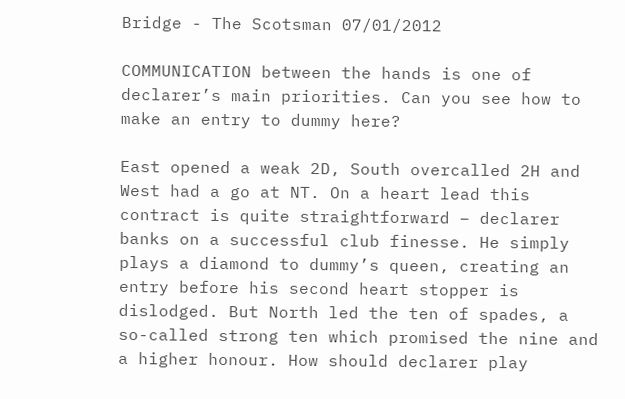Bridge - The Scotsman 07/01/2012

COMMUNICATION between the hands is one of declarer’s main priorities. Can you see how to make an entry to dummy here?

East opened a weak 2D, South overcalled 2H and West had a go at NT. On a heart lead this contract is quite straightforward – declarer banks on a successful club finesse. He simply plays a diamond to dummy’s queen, creating an entry before his second heart stopper is dislodged. But North led the ten of spades, a so-called strong ten which promised the nine and a higher honour. How should declarer play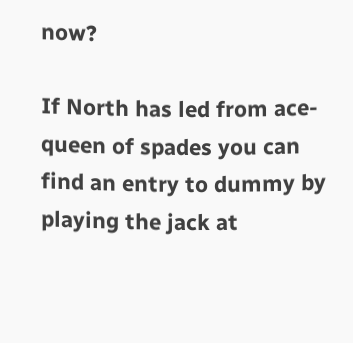now?

If North has led from ace-queen of spades you can find an entry to dummy by playing the jack at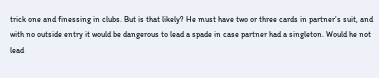trick one and finessing in clubs. But is that likely? He must have two or three cards in partner’s suit, and with no outside entry it would be dangerous to lead a spade in case partner had a singleton. Would he not lead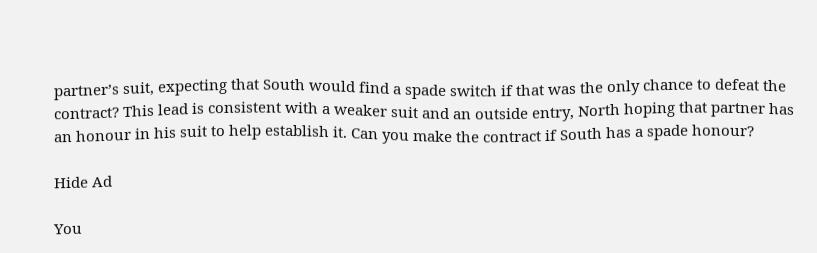partner’s suit, expecting that South would find a spade switch if that was the only chance to defeat the contract? This lead is consistent with a weaker suit and an outside entry, North hoping that partner has an honour in his suit to help establish it. Can you make the contract if South has a spade honour?

Hide Ad

You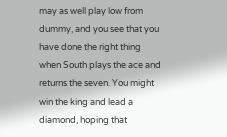may as well play low from dummy, and you see that you have done the right thing when South plays the ace and returns the seven. You might win the king and lead a diamond, hoping that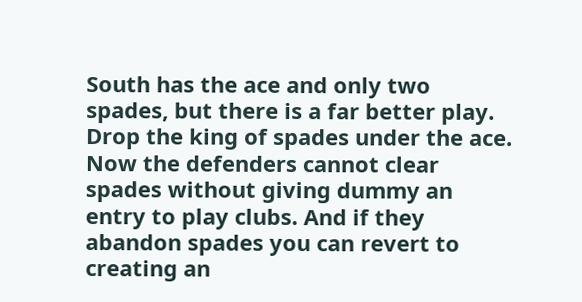South has the ace and only two spades, but there is a far better play. Drop the king of spades under the ace. Now the defenders cannot clear spades without giving dummy an entry to play clubs. And if they abandon spades you can revert to creating an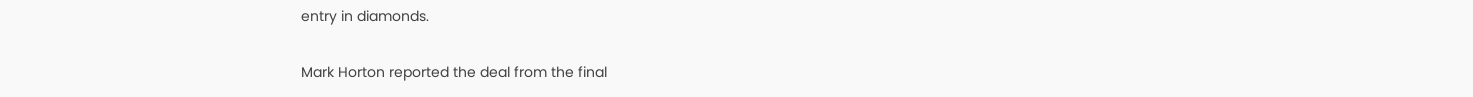entry in diamonds.

Mark Horton reported the deal from the final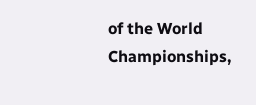of the World Championships,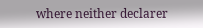where neither declarer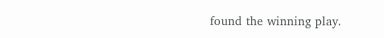found the winning play.